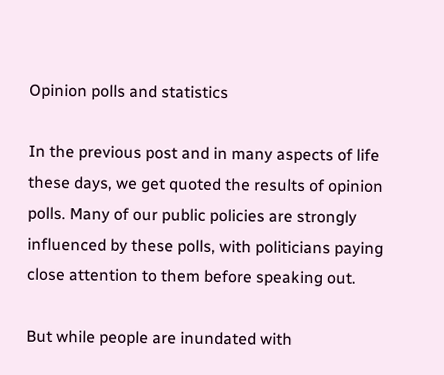Opinion polls and statistics

In the previous post and in many aspects of life these days, we get quoted the results of opinion polls. Many of our public policies are strongly influenced by these polls, with politicians paying close attention to them before speaking out.

But while people are inundated with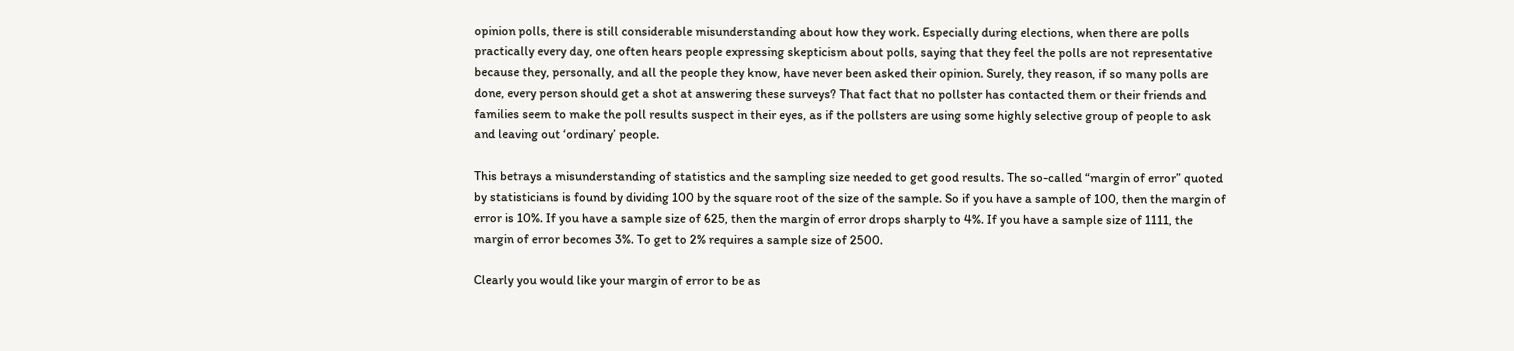opinion polls, there is still considerable misunderstanding about how they work. Especially during elections, when there are polls practically every day, one often hears people expressing skepticism about polls, saying that they feel the polls are not representative because they, personally, and all the people they know, have never been asked their opinion. Surely, they reason, if so many polls are done, every person should get a shot at answering these surveys? That fact that no pollster has contacted them or their friends and families seem to make the poll results suspect in their eyes, as if the pollsters are using some highly selective group of people to ask and leaving out ‘ordinary’ people.

This betrays a misunderstanding of statistics and the sampling size needed to get good results. The so-called “margin of error” quoted by statisticians is found by dividing 100 by the square root of the size of the sample. So if you have a sample of 100, then the margin of error is 10%. If you have a sample size of 625, then the margin of error drops sharply to 4%. If you have a sample size of 1111, the margin of error becomes 3%. To get to 2% requires a sample size of 2500.

Clearly you would like your margin of error to be as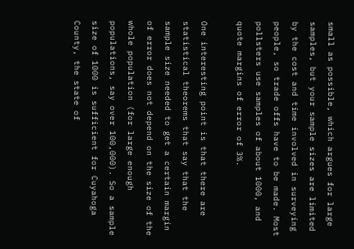small as possible, which argues for large samples, but your sample sizes are limited by the cost and time involved in surveying people, so trade offs have to be made. Most pollsters use samples of about 1000, and quote margins of error of 3%.

One interesting point is that there are statistical theorems that say that the sample size needed to get a certain margin of error does not depend on the size of the whole population (for large enough populations, say over 100,000). So a sample size of 1000 is sufficient for Cuyahoga County, the state of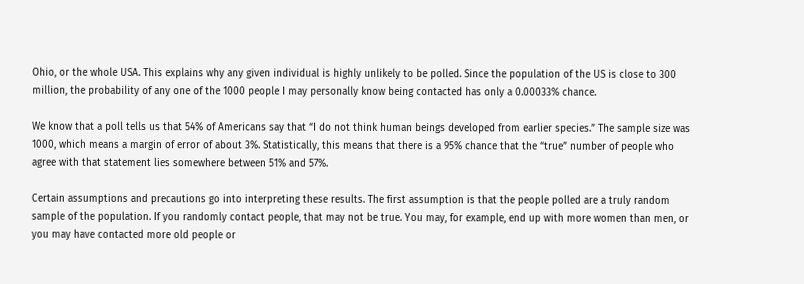Ohio, or the whole USA. This explains why any given individual is highly unlikely to be polled. Since the population of the US is close to 300 million, the probability of any one of the 1000 people I may personally know being contacted has only a 0.00033% chance.

We know that a poll tells us that 54% of Americans say that “I do not think human beings developed from earlier species.” The sample size was 1000, which means a margin of error of about 3%. Statistically, this means that there is a 95% chance that the “true” number of people who agree with that statement lies somewhere between 51% and 57%.

Certain assumptions and precautions go into interpreting these results. The first assumption is that the people polled are a truly random sample of the population. If you randomly contact people, that may not be true. You may, for example, end up with more women than men, or you may have contacted more old people or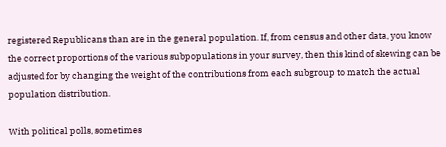registered Republicans than are in the general population. If, from census and other data, you know the correct proportions of the various subpopulations in your survey, then this kind of skewing can be adjusted for by changing the weight of the contributions from each subgroup to match the actual population distribution.

With political polls, sometimes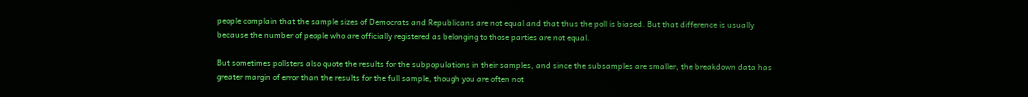people complain that the sample sizes of Democrats and Republicans are not equal and that thus the poll is biased. But that difference is usually because the number of people who are officially registered as belonging to those parties are not equal.

But sometimes pollsters also quote the results for the subpopulations in their samples, and since the subsamples are smaller, the breakdown data has greater margin of error than the results for the full sample, though you are often not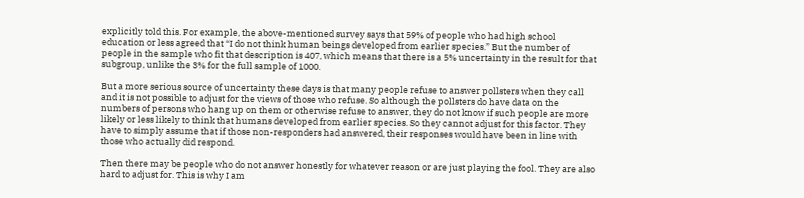explicitly told this. For example, the above-mentioned survey says that 59% of people who had high school education or less agreed that “I do not think human beings developed from earlier species.” But the number of people in the sample who fit that description is 407, which means that there is a 5% uncertainty in the result for that subgroup, unlike the 3% for the full sample of 1000.

But a more serious source of uncertainty these days is that many people refuse to answer pollsters when they call and it is not possible to adjust for the views of those who refuse. So although the pollsters do have data on the numbers of persons who hang up on them or otherwise refuse to answer, they do not know if such people are more likely or less likely to think that humans developed from earlier species. So they cannot adjust for this factor. They have to simply assume that if those non-responders had answered, their responses would have been in line with those who actually did respond.

Then there may be people who do not answer honestly for whatever reason or are just playing the fool. They are also hard to adjust for. This is why I am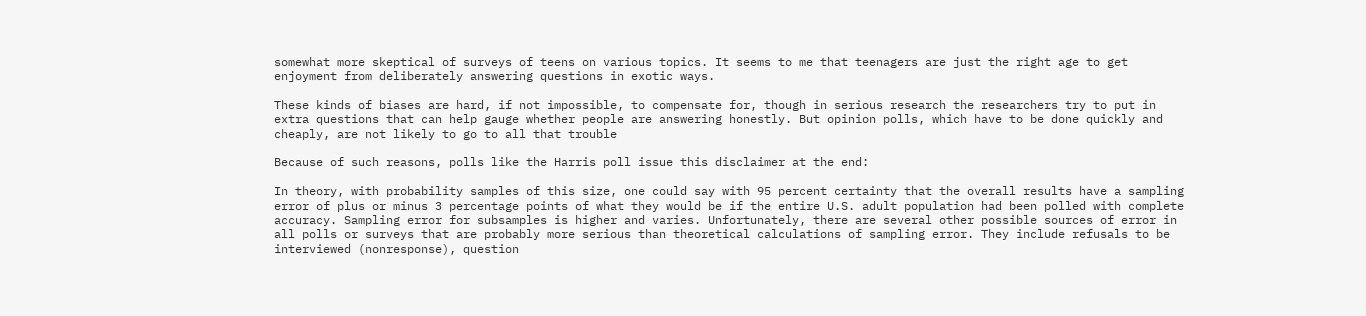somewhat more skeptical of surveys of teens on various topics. It seems to me that teenagers are just the right age to get enjoyment from deliberately answering questions in exotic ways.

These kinds of biases are hard, if not impossible, to compensate for, though in serious research the researchers try to put in extra questions that can help gauge whether people are answering honestly. But opinion polls, which have to be done quickly and cheaply, are not likely to go to all that trouble

Because of such reasons, polls like the Harris poll issue this disclaimer at the end:

In theory, with probability samples of this size, one could say with 95 percent certainty that the overall results have a sampling error of plus or minus 3 percentage points of what they would be if the entire U.S. adult population had been polled with complete accuracy. Sampling error for subsamples is higher and varies. Unfortunately, there are several other possible sources of error in all polls or surveys that are probably more serious than theoretical calculations of sampling error. They include refusals to be interviewed (nonresponse), question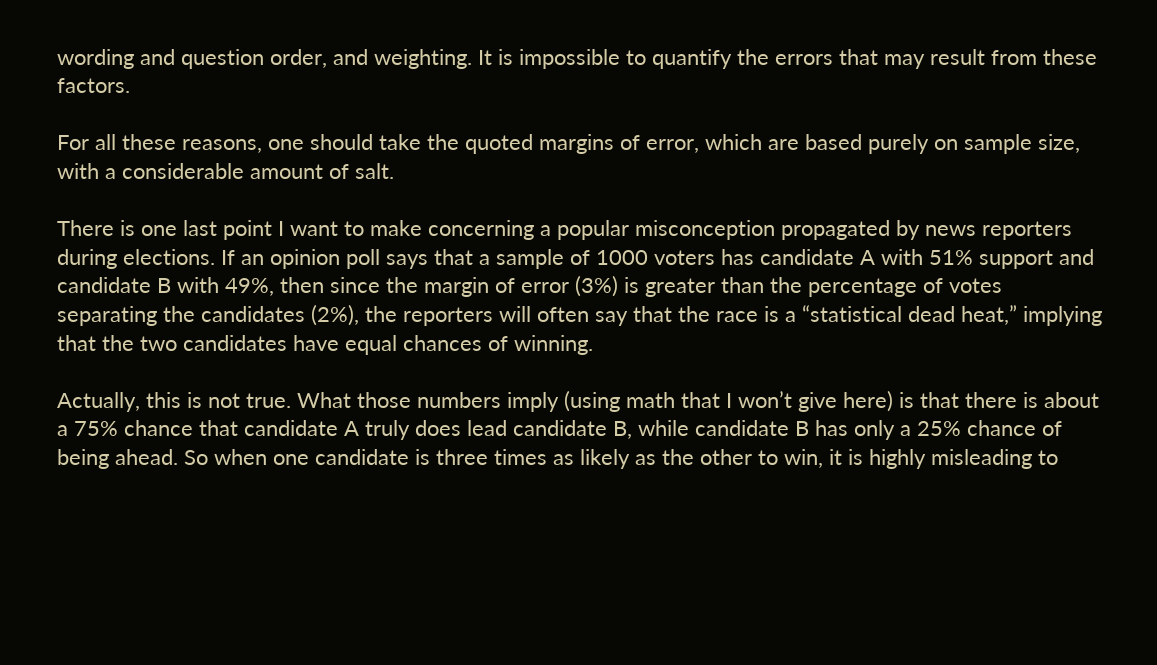wording and question order, and weighting. It is impossible to quantify the errors that may result from these factors.

For all these reasons, one should take the quoted margins of error, which are based purely on sample size, with a considerable amount of salt.

There is one last point I want to make concerning a popular misconception propagated by news reporters during elections. If an opinion poll says that a sample of 1000 voters has candidate A with 51% support and candidate B with 49%, then since the margin of error (3%) is greater than the percentage of votes separating the candidates (2%), the reporters will often say that the race is a “statistical dead heat,” implying that the two candidates have equal chances of winning.

Actually, this is not true. What those numbers imply (using math that I won’t give here) is that there is about a 75% chance that candidate A truly does lead candidate B, while candidate B has only a 25% chance of being ahead. So when one candidate is three times as likely as the other to win, it is highly misleading to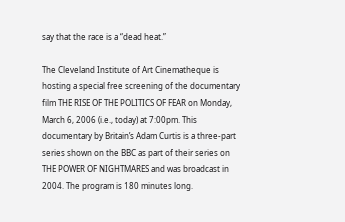say that the race is a “dead heat.”

The Cleveland Institute of Art Cinematheque is hosting a special free screening of the documentary film THE RISE OF THE POLITICS OF FEAR on Monday, March 6, 2006 (i.e., today) at 7:00pm. This documentary by Britain’s Adam Curtis is a three-part series shown on the BBC as part of their series on THE POWER OF NIGHTMARES and was broadcast in 2004. The program is 180 minutes long.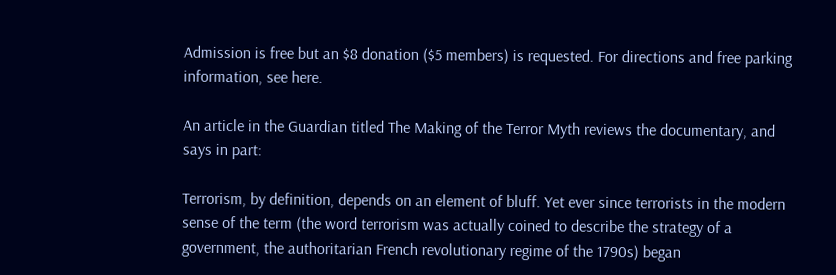Admission is free but an $8 donation ($5 members) is requested. For directions and free parking information, see here.

An article in the Guardian titled The Making of the Terror Myth reviews the documentary, and says in part:

Terrorism, by definition, depends on an element of bluff. Yet ever since terrorists in the modern sense of the term (the word terrorism was actually coined to describe the strategy of a government, the authoritarian French revolutionary regime of the 1790s) began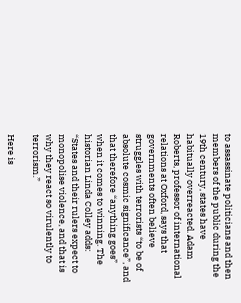to assassinate politicians and then members of the public during the 19th century, states have habitually overreacted. Adam Roberts, professor of international relations at Oxford, says that governments often believe struggles with terrorists “to be of absolute cosmic significance”, and that therefore “anything goes” when it comes to winning. The historian Linda Colley adds: “States and their rulers expect to monopolise violence, and that is why they react so virulently to terrorism.”

Here is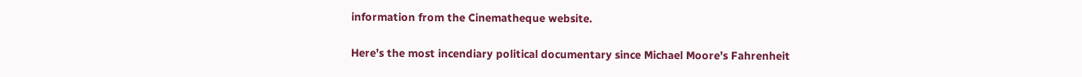information from the Cinematheque website.

Here’s the most incendiary political documentary since Michael Moore’s Fahrenheit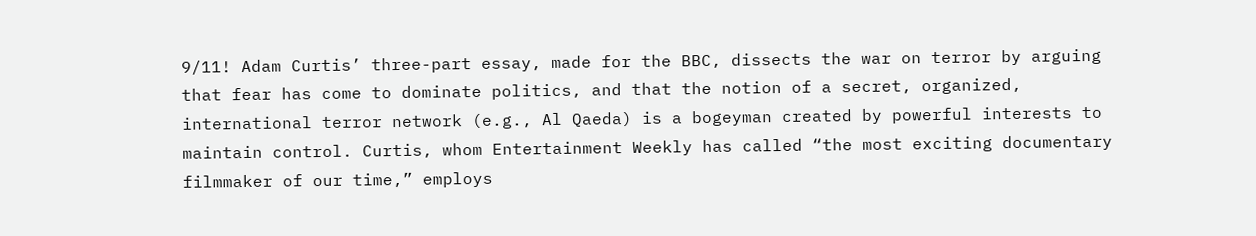9/11! Adam Curtis’ three-part essay, made for the BBC, dissects the war on terror by arguing that fear has come to dominate politics, and that the notion of a secret, organized, international terror network (e.g., Al Qaeda) is a bogeyman created by powerful interests to maintain control. Curtis, whom Entertainment Weekly has called “the most exciting documentary filmmaker of our time,” employs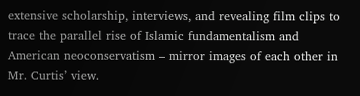extensive scholarship, interviews, and revealing film clips to trace the parallel rise of Islamic fundamentalism and American neoconservatism – mirror images of each other in Mr. Curtis’ view.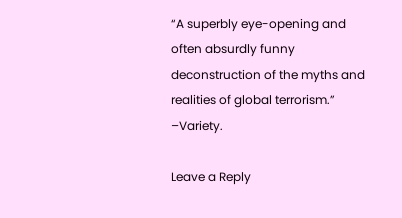“A superbly eye-opening and often absurdly funny deconstruction of the myths and realities of global terrorism.” –Variety.

Leave a Reply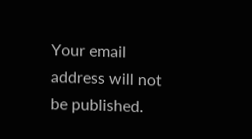Your email address will not be published.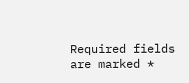Required fields are marked *